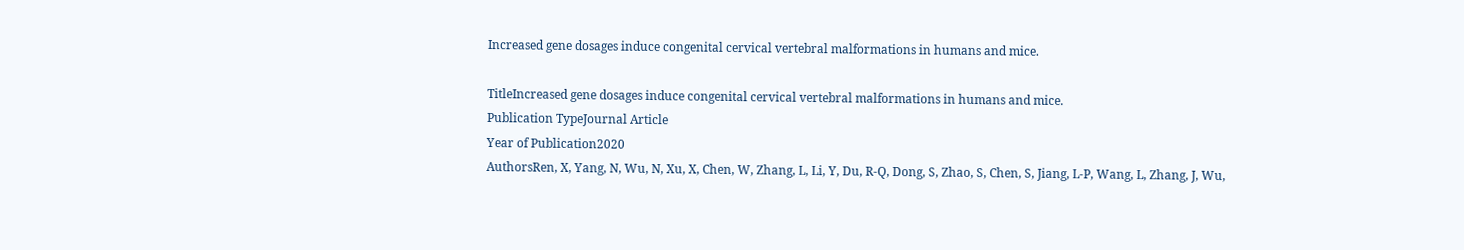Increased gene dosages induce congenital cervical vertebral malformations in humans and mice.

TitleIncreased gene dosages induce congenital cervical vertebral malformations in humans and mice.
Publication TypeJournal Article
Year of Publication2020
AuthorsRen, X, Yang, N, Wu, N, Xu, X, Chen, W, Zhang, L, Li, Y, Du, R-Q, Dong, S, Zhao, S, Chen, S, Jiang, L-P, Wang, L, Zhang, J, Wu,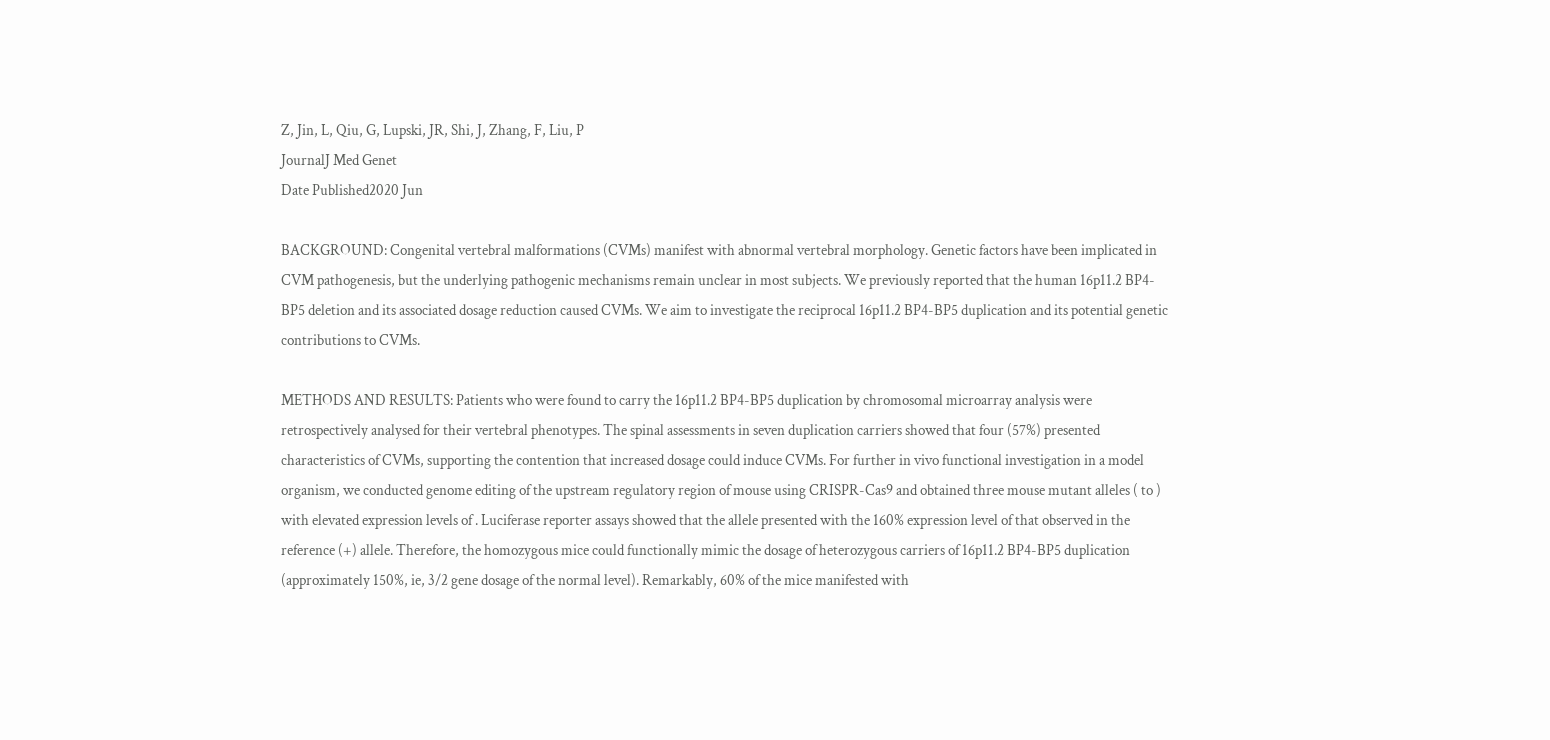Z, Jin, L, Qiu, G, Lupski, JR, Shi, J, Zhang, F, Liu, P
JournalJ Med Genet
Date Published2020 Jun

BACKGROUND: Congenital vertebral malformations (CVMs) manifest with abnormal vertebral morphology. Genetic factors have been implicated in CVM pathogenesis, but the underlying pathogenic mechanisms remain unclear in most subjects. We previously reported that the human 16p11.2 BP4-BP5 deletion and its associated dosage reduction caused CVMs. We aim to investigate the reciprocal 16p11.2 BP4-BP5 duplication and its potential genetic contributions to CVMs.

METHODS AND RESULTS: Patients who were found to carry the 16p11.2 BP4-BP5 duplication by chromosomal microarray analysis were retrospectively analysed for their vertebral phenotypes. The spinal assessments in seven duplication carriers showed that four (57%) presented characteristics of CVMs, supporting the contention that increased dosage could induce CVMs. For further in vivo functional investigation in a model organism, we conducted genome editing of the upstream regulatory region of mouse using CRISPR-Cas9 and obtained three mouse mutant alleles ( to ) with elevated expression levels of . Luciferase reporter assays showed that the allele presented with the 160% expression level of that observed in the reference (+) allele. Therefore, the homozygous mice could functionally mimic the dosage of heterozygous carriers of 16p11.2 BP4-BP5 duplication (approximately 150%, ie, 3/2 gene dosage of the normal level). Remarkably, 60% of the mice manifested with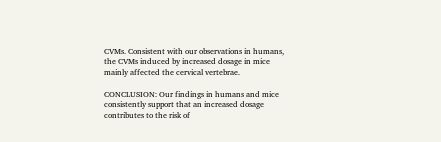CVMs. Consistent with our observations in humans, the CVMs induced by increased dosage in mice mainly affected the cervical vertebrae.

CONCLUSION: Our findings in humans and mice consistently support that an increased dosage contributes to the risk of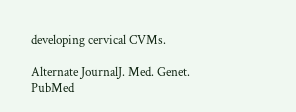developing cervical CVMs.

Alternate JournalJ. Med. Genet.
PubMed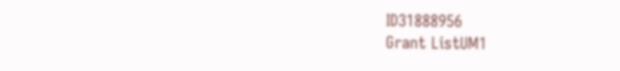ID31888956
Grant ListUM1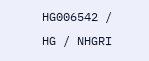HG006542 / HG / NHGRI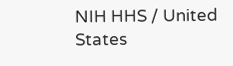NIH HHS / United States